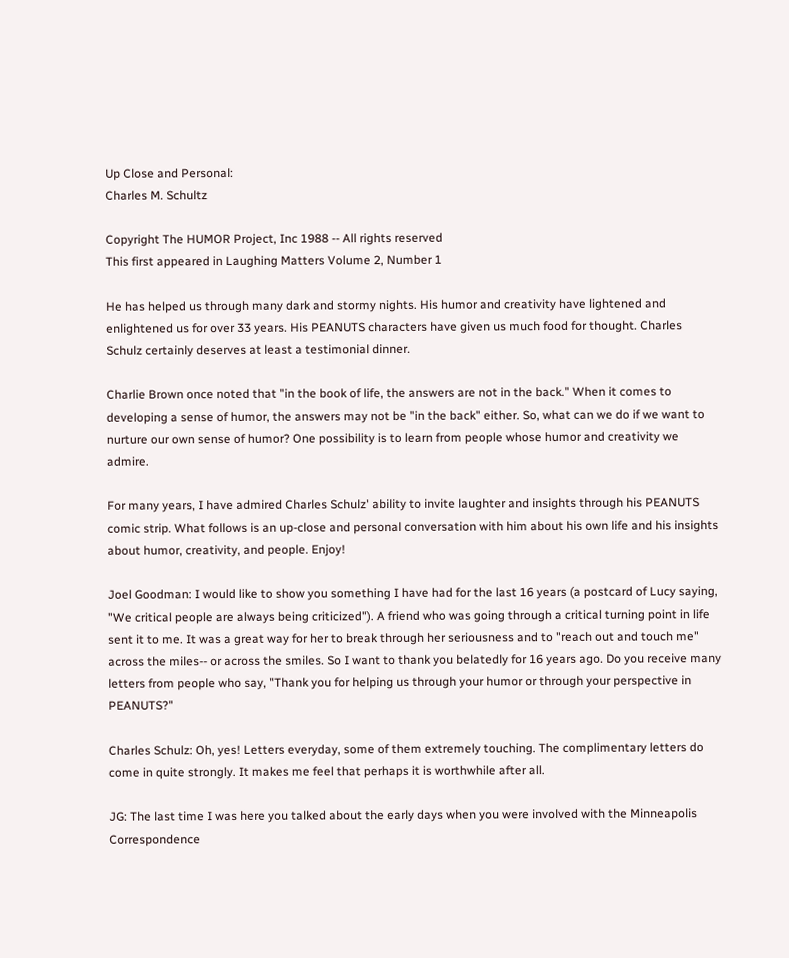Up Close and Personal:
Charles M. Schultz

Copyright The HUMOR Project, Inc 1988 -- All rights reserved
This first appeared in Laughing Matters Volume 2, Number 1

He has helped us through many dark and stormy nights. His humor and creativity have lightened and enlightened us for over 33 years. His PEANUTS characters have given us much food for thought. Charles Schulz certainly deserves at least a testimonial dinner.

Charlie Brown once noted that "in the book of life, the answers are not in the back." When it comes to developing a sense of humor, the answers may not be "in the back" either. So, what can we do if we want to nurture our own sense of humor? One possibility is to learn from people whose humor and creativity we admire.

For many years, I have admired Charles Schulz' ability to invite laughter and insights through his PEANUTS comic strip. What follows is an up-close and personal conversation with him about his own life and his insights about humor, creativity, and people. Enjoy!

Joel Goodman: I would like to show you something I have had for the last 16 years (a postcard of Lucy saying, "We critical people are always being criticized"). A friend who was going through a critical turning point in life sent it to me. It was a great way for her to break through her seriousness and to "reach out and touch me" across the miles-- or across the smiles. So I want to thank you belatedly for 16 years ago. Do you receive many letters from people who say, "Thank you for helping us through your humor or through your perspective in PEANUTS?"

Charles Schulz: Oh, yes! Letters everyday, some of them extremely touching. The complimentary letters do come in quite strongly. It makes me feel that perhaps it is worthwhile after all.

JG: The last time I was here you talked about the early days when you were involved with the Minneapolis Correspondence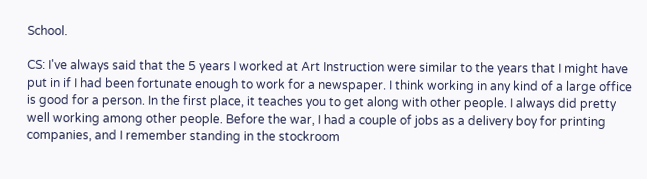School.

CS: I've always said that the 5 years I worked at Art Instruction were similar to the years that I might have put in if I had been fortunate enough to work for a newspaper. I think working in any kind of a large office is good for a person. In the first place, it teaches you to get along with other people. I always did pretty well working among other people. Before the war, I had a couple of jobs as a delivery boy for printing companies, and I remember standing in the stockroom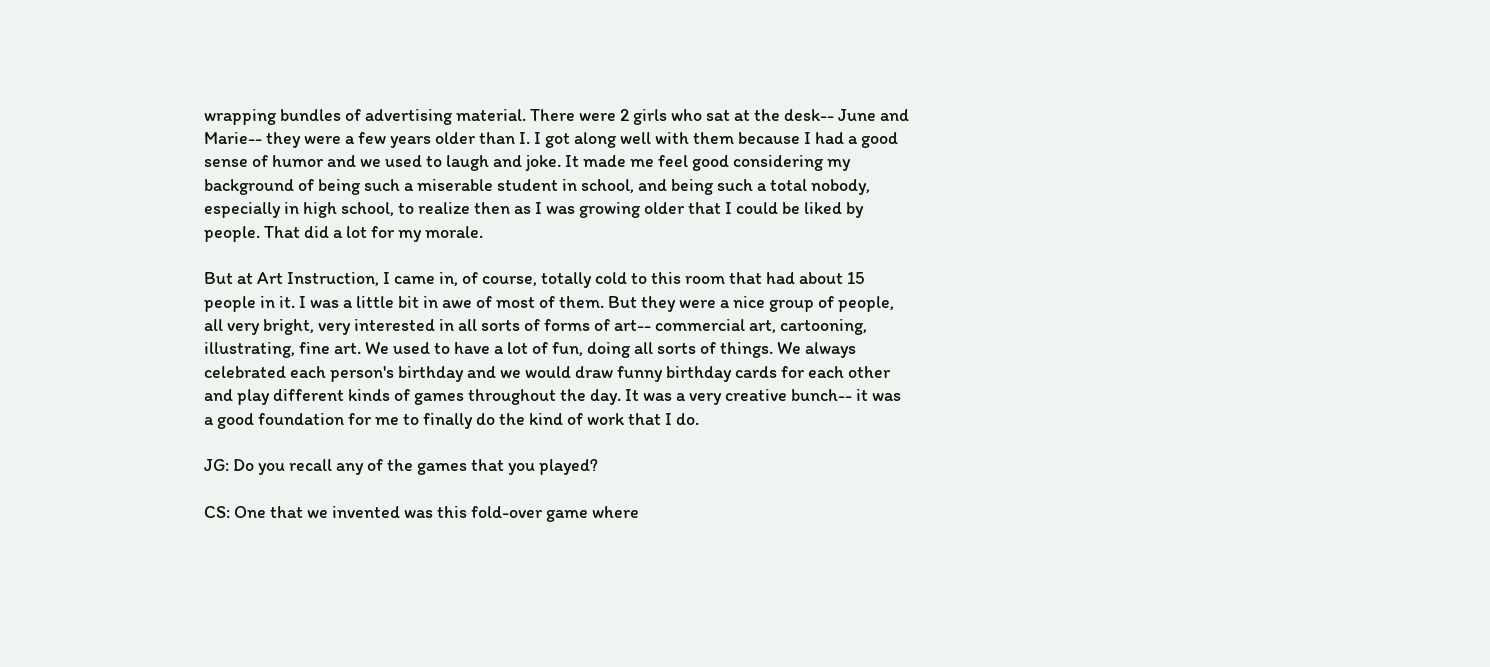wrapping bundles of advertising material. There were 2 girls who sat at the desk-- June and Marie-- they were a few years older than I. I got along well with them because I had a good sense of humor and we used to laugh and joke. It made me feel good considering my background of being such a miserable student in school, and being such a total nobody, especially in high school, to realize then as I was growing older that I could be liked by people. That did a lot for my morale.

But at Art Instruction, I came in, of course, totally cold to this room that had about 15 people in it. I was a little bit in awe of most of them. But they were a nice group of people, all very bright, very interested in all sorts of forms of art-- commercial art, cartooning, illustrating, fine art. We used to have a lot of fun, doing all sorts of things. We always celebrated each person's birthday and we would draw funny birthday cards for each other and play different kinds of games throughout the day. It was a very creative bunch-- it was a good foundation for me to finally do the kind of work that I do.

JG: Do you recall any of the games that you played?

CS: One that we invented was this fold-over game where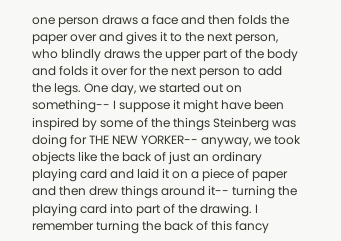one person draws a face and then folds the paper over and gives it to the next person, who blindly draws the upper part of the body and folds it over for the next person to add the legs. One day, we started out on something-- I suppose it might have been inspired by some of the things Steinberg was doing for THE NEW YORKER-- anyway, we took objects like the back of just an ordinary playing card and laid it on a piece of paper and then drew things around it-- turning the playing card into part of the drawing. I remember turning the back of this fancy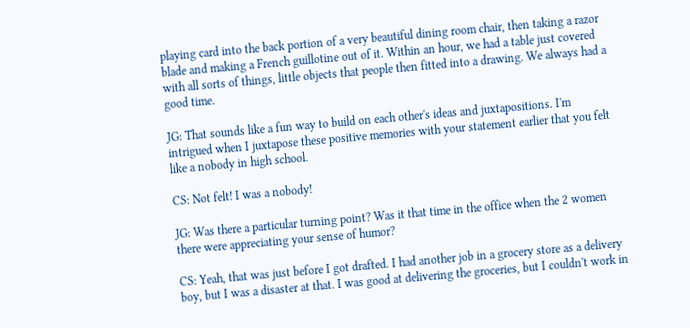playing card into the back portion of a very beautiful dining room chair, then taking a razor blade and making a French guillotine out of it. Within an hour, we had a table just covered with all sorts of things, little objects that people then fitted into a drawing. We always had a good time.

JG: That sounds like a fun way to build on each other's ideas and juxtapositions. I'm intrigued when I juxtapose these positive memories with your statement earlier that you felt like a nobody in high school.

CS: Not felt! I was a nobody!

JG: Was there a particular turning point? Was it that time in the office when the 2 women there were appreciating your sense of humor?

CS: Yeah, that was just before I got drafted. I had another job in a grocery store as a delivery boy, but I was a disaster at that. I was good at delivering the groceries, but I couldn't work in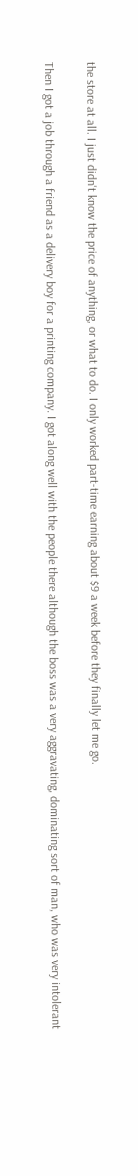the store at all. I just didn't know the price of anything, or what to do. I only worked part-time earning about $9 a week before they finally let me go.

Then I got a job through a friend as a delivery boy for a printing company. I got along well with the people there although the boss was a very aggravating, dominating sort of man, who was very intolerant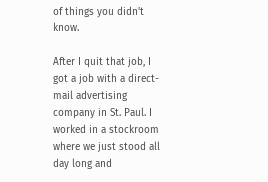of things you didn't know.

After I quit that job, I got a job with a direct-mail advertising company in St. Paul. I worked in a stockroom where we just stood all day long and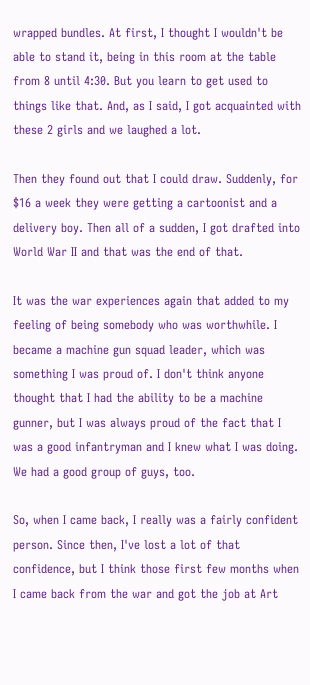wrapped bundles. At first, I thought I wouldn't be able to stand it, being in this room at the table from 8 until 4:30. But you learn to get used to things like that. And, as I said, I got acquainted with these 2 girls and we laughed a lot.

Then they found out that I could draw. Suddenly, for $16 a week they were getting a cartoonist and a delivery boy. Then all of a sudden, I got drafted into World War II and that was the end of that.

It was the war experiences again that added to my feeling of being somebody who was worthwhile. I became a machine gun squad leader, which was something I was proud of. I don't think anyone thought that I had the ability to be a machine gunner, but I was always proud of the fact that I was a good infantryman and I knew what I was doing. We had a good group of guys, too.

So, when I came back, I really was a fairly confident person. Since then, I've lost a lot of that confidence, but I think those first few months when I came back from the war and got the job at Art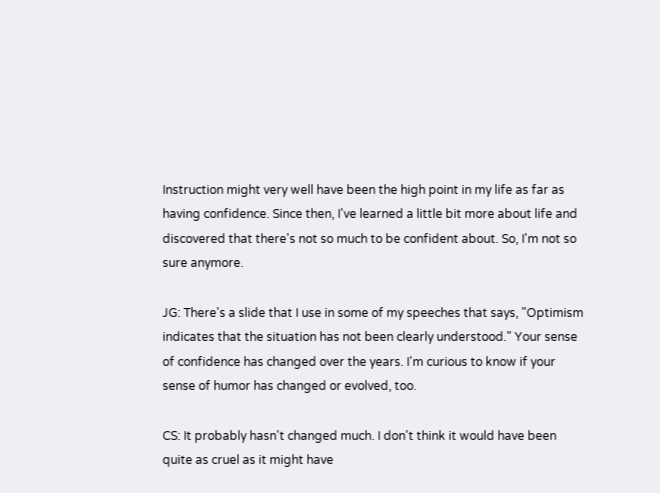Instruction might very well have been the high point in my life as far as having confidence. Since then, I've learned a little bit more about life and discovered that there's not so much to be confident about. So, I'm not so sure anymore.

JG: There's a slide that I use in some of my speeches that says, "Optimism indicates that the situation has not been clearly understood." Your sense of confidence has changed over the years. I'm curious to know if your sense of humor has changed or evolved, too.

CS: It probably hasn't changed much. I don't think it would have been quite as cruel as it might have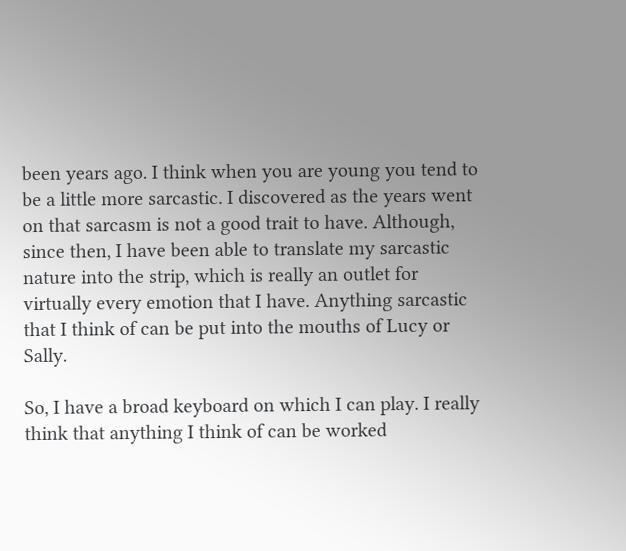been years ago. I think when you are young you tend to be a little more sarcastic. I discovered as the years went on that sarcasm is not a good trait to have. Although, since then, I have been able to translate my sarcastic nature into the strip, which is really an outlet for virtually every emotion that I have. Anything sarcastic that I think of can be put into the mouths of Lucy or Sally.

So, I have a broad keyboard on which I can play. I really think that anything I think of can be worked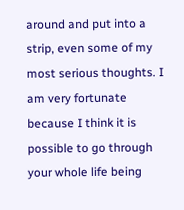around and put into a strip, even some of my most serious thoughts. I am very fortunate because I think it is possible to go through your whole life being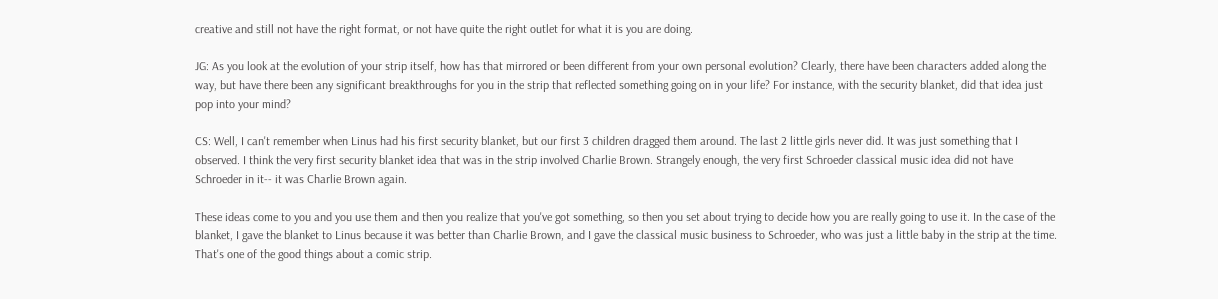creative and still not have the right format, or not have quite the right outlet for what it is you are doing.

JG: As you look at the evolution of your strip itself, how has that mirrored or been different from your own personal evolution? Clearly, there have been characters added along the way, but have there been any significant breakthroughs for you in the strip that reflected something going on in your life? For instance, with the security blanket, did that idea just pop into your mind?

CS: Well, I can't remember when Linus had his first security blanket, but our first 3 children dragged them around. The last 2 little girls never did. It was just something that I observed. I think the very first security blanket idea that was in the strip involved Charlie Brown. Strangely enough, the very first Schroeder classical music idea did not have Schroeder in it-- it was Charlie Brown again.

These ideas come to you and you use them and then you realize that you've got something, so then you set about trying to decide how you are really going to use it. In the case of the blanket, I gave the blanket to Linus because it was better than Charlie Brown, and I gave the classical music business to Schroeder, who was just a little baby in the strip at the time. That's one of the good things about a comic strip.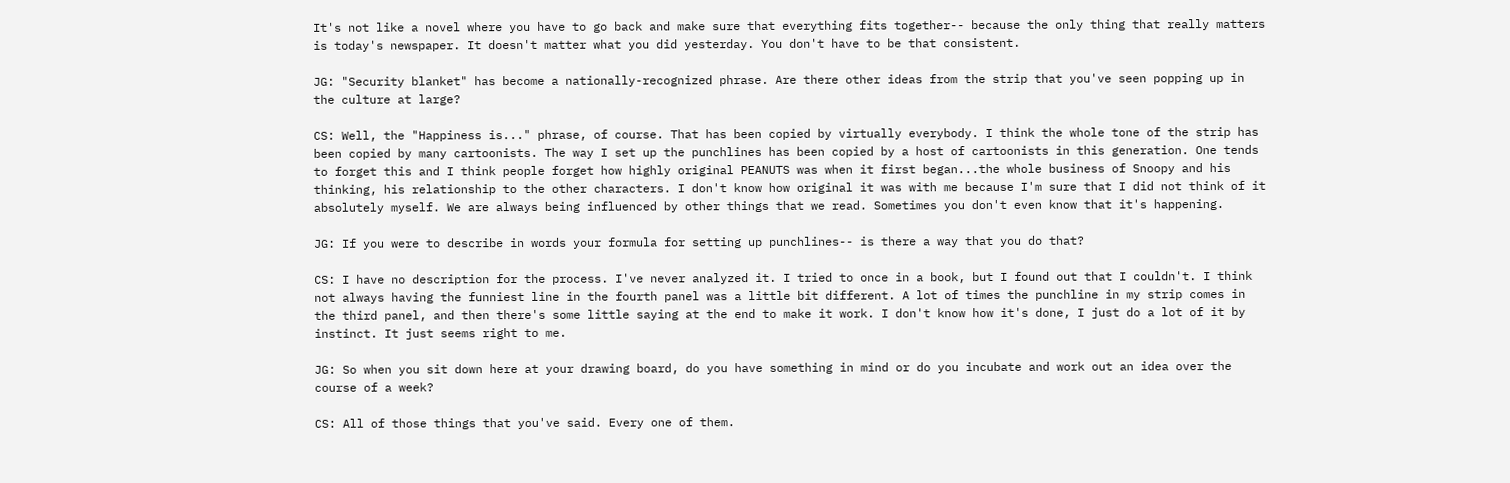It's not like a novel where you have to go back and make sure that everything fits together-- because the only thing that really matters is today's newspaper. It doesn't matter what you did yesterday. You don't have to be that consistent.

JG: "Security blanket" has become a nationally-recognized phrase. Are there other ideas from the strip that you've seen popping up in the culture at large?

CS: Well, the "Happiness is..." phrase, of course. That has been copied by virtually everybody. I think the whole tone of the strip has been copied by many cartoonists. The way I set up the punchlines has been copied by a host of cartoonists in this generation. One tends to forget this and I think people forget how highly original PEANUTS was when it first began...the whole business of Snoopy and his thinking, his relationship to the other characters. I don't know how original it was with me because I'm sure that I did not think of it absolutely myself. We are always being influenced by other things that we read. Sometimes you don't even know that it's happening.

JG: If you were to describe in words your formula for setting up punchlines-- is there a way that you do that?

CS: I have no description for the process. I've never analyzed it. I tried to once in a book, but I found out that I couldn't. I think not always having the funniest line in the fourth panel was a little bit different. A lot of times the punchline in my strip comes in the third panel, and then there's some little saying at the end to make it work. I don't know how it's done, I just do a lot of it by instinct. It just seems right to me.

JG: So when you sit down here at your drawing board, do you have something in mind or do you incubate and work out an idea over the course of a week?

CS: All of those things that you've said. Every one of them.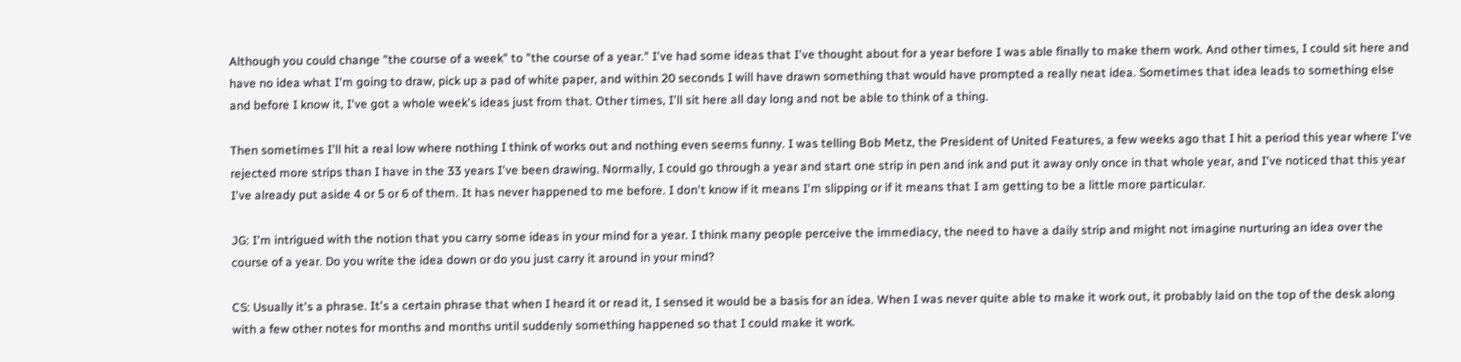Although you could change "the course of a week" to "the course of a year." I've had some ideas that I've thought about for a year before I was able finally to make them work. And other times, I could sit here and have no idea what I'm going to draw, pick up a pad of white paper, and within 20 seconds I will have drawn something that would have prompted a really neat idea. Sometimes that idea leads to something else and before I know it, I've got a whole week's ideas just from that. Other times, I'll sit here all day long and not be able to think of a thing.

Then sometimes I'll hit a real low where nothing I think of works out and nothing even seems funny. I was telling Bob Metz, the President of United Features, a few weeks ago that I hit a period this year where I've rejected more strips than I have in the 33 years I've been drawing. Normally, I could go through a year and start one strip in pen and ink and put it away only once in that whole year, and I've noticed that this year I've already put aside 4 or 5 or 6 of them. It has never happened to me before. I don't know if it means I'm slipping or if it means that I am getting to be a little more particular.

JG: I'm intrigued with the notion that you carry some ideas in your mind for a year. I think many people perceive the immediacy, the need to have a daily strip and might not imagine nurturing an idea over the course of a year. Do you write the idea down or do you just carry it around in your mind?

CS: Usually it's a phrase. It's a certain phrase that when I heard it or read it, I sensed it would be a basis for an idea. When I was never quite able to make it work out, it probably laid on the top of the desk along with a few other notes for months and months until suddenly something happened so that I could make it work.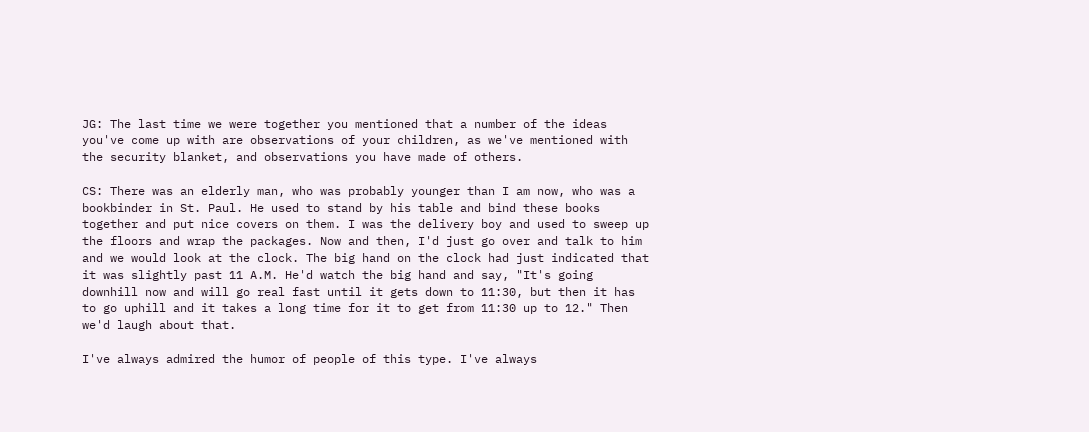JG: The last time we were together you mentioned that a number of the ideas you've come up with are observations of your children, as we've mentioned with the security blanket, and observations you have made of others.

CS: There was an elderly man, who was probably younger than I am now, who was a bookbinder in St. Paul. He used to stand by his table and bind these books together and put nice covers on them. I was the delivery boy and used to sweep up the floors and wrap the packages. Now and then, I'd just go over and talk to him and we would look at the clock. The big hand on the clock had just indicated that it was slightly past 11 A.M. He'd watch the big hand and say, "It's going downhill now and will go real fast until it gets down to 11:30, but then it has to go uphill and it takes a long time for it to get from 11:30 up to 12." Then we'd laugh about that.

I've always admired the humor of people of this type. I've always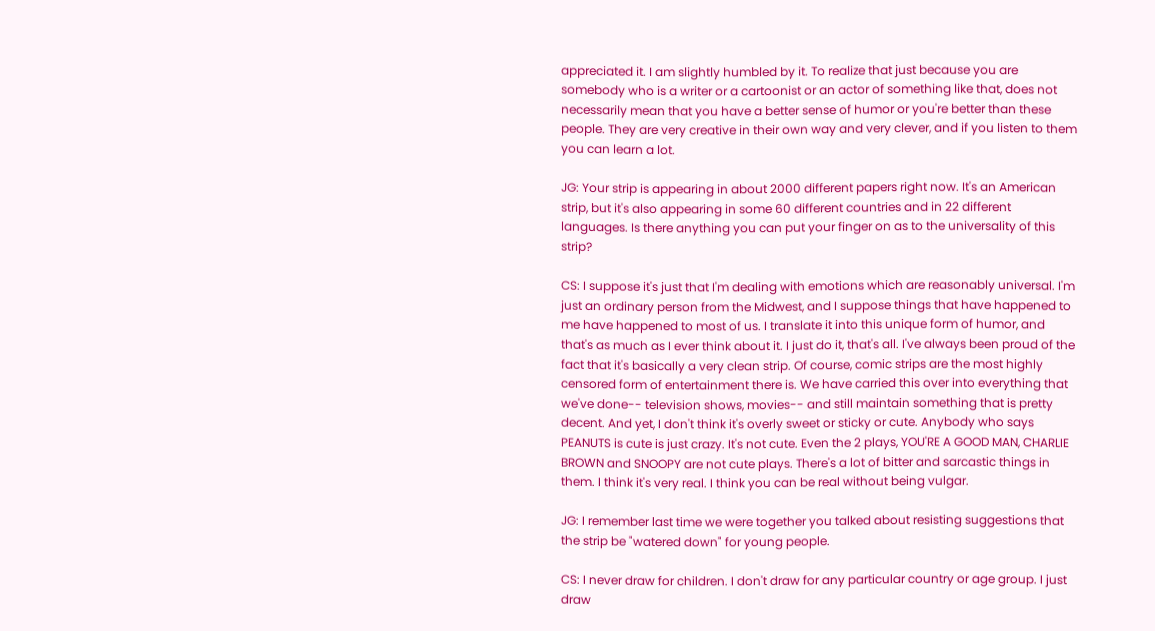appreciated it. I am slightly humbled by it. To realize that just because you are somebody who is a writer or a cartoonist or an actor of something like that, does not necessarily mean that you have a better sense of humor or you're better than these people. They are very creative in their own way and very clever, and if you listen to them you can learn a lot.

JG: Your strip is appearing in about 2000 different papers right now. It's an American strip, but it's also appearing in some 60 different countries and in 22 different languages. Is there anything you can put your finger on as to the universality of this strip?

CS: I suppose it's just that I'm dealing with emotions which are reasonably universal. I'm just an ordinary person from the Midwest, and I suppose things that have happened to me have happened to most of us. I translate it into this unique form of humor, and that's as much as I ever think about it. I just do it, that's all. I've always been proud of the fact that it's basically a very clean strip. Of course, comic strips are the most highly censored form of entertainment there is. We have carried this over into everything that we've done-- television shows, movies-- and still maintain something that is pretty decent. And yet, I don't think it's overly sweet or sticky or cute. Anybody who says PEANUTS is cute is just crazy. It's not cute. Even the 2 plays, YOU'RE A GOOD MAN, CHARLIE BROWN and SNOOPY are not cute plays. There's a lot of bitter and sarcastic things in them. I think it's very real. I think you can be real without being vulgar.

JG: I remember last time we were together you talked about resisting suggestions that the strip be "watered down" for young people.

CS: I never draw for children. I don't draw for any particular country or age group. I just draw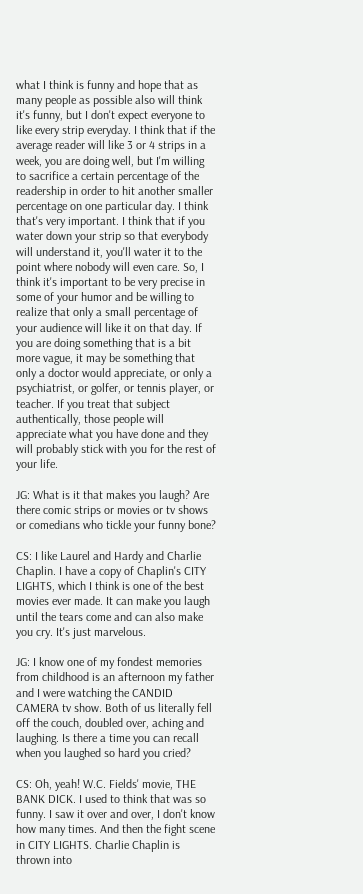what I think is funny and hope that as many people as possible also will think it's funny, but I don't expect everyone to like every strip everyday. I think that if the average reader will like 3 or 4 strips in a week, you are doing well, but I'm willing to sacrifice a certain percentage of the readership in order to hit another smaller percentage on one particular day. I think that's very important. I think that if you water down your strip so that everybody will understand it, you'll water it to the point where nobody will even care. So, I think it's important to be very precise in some of your humor and be willing to realize that only a small percentage of your audience will like it on that day. If you are doing something that is a bit more vague, it may be something that only a doctor would appreciate, or only a psychiatrist, or golfer, or tennis player, or teacher. If you treat that subject authentically, those people will appreciate what you have done and they will probably stick with you for the rest of your life.

JG: What is it that makes you laugh? Are there comic strips or movies or tv shows or comedians who tickle your funny bone?

CS: I like Laurel and Hardy and Charlie Chaplin. I have a copy of Chaplin's CITY LIGHTS, which I think is one of the best movies ever made. It can make you laugh until the tears come and can also make you cry. It's just marvelous.

JG: I know one of my fondest memories from childhood is an afternoon my father and I were watching the CANDID CAMERA tv show. Both of us literally fell off the couch, doubled over, aching and laughing. Is there a time you can recall when you laughed so hard you cried?

CS: Oh, yeah! W.C. Fields' movie, THE BANK DICK. I used to think that was so funny. I saw it over and over, I don't know how many times. And then the fight scene in CITY LIGHTS. Charlie Chaplin is thrown into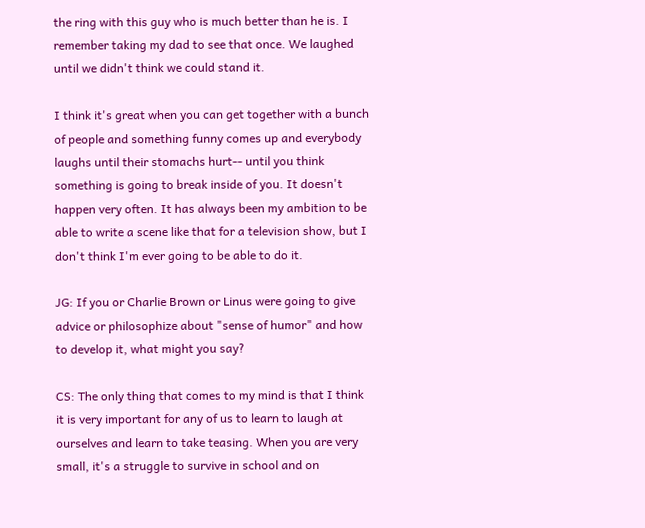the ring with this guy who is much better than he is. I remember taking my dad to see that once. We laughed until we didn't think we could stand it.

I think it's great when you can get together with a bunch of people and something funny comes up and everybody laughs until their stomachs hurt-- until you think something is going to break inside of you. It doesn't happen very often. It has always been my ambition to be able to write a scene like that for a television show, but I don't think I'm ever going to be able to do it.

JG: If you or Charlie Brown or Linus were going to give advice or philosophize about "sense of humor" and how to develop it, what might you say?

CS: The only thing that comes to my mind is that I think it is very important for any of us to learn to laugh at ourselves and learn to take teasing. When you are very small, it's a struggle to survive in school and on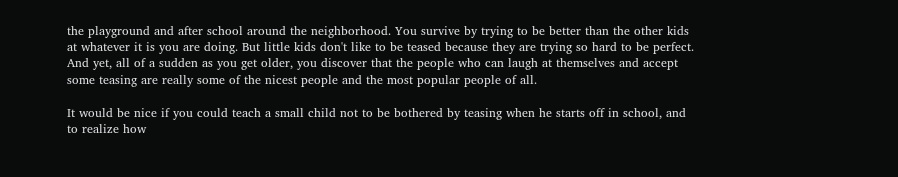the playground and after school around the neighborhood. You survive by trying to be better than the other kids at whatever it is you are doing. But little kids don't like to be teased because they are trying so hard to be perfect. And yet, all of a sudden as you get older, you discover that the people who can laugh at themselves and accept some teasing are really some of the nicest people and the most popular people of all.

It would be nice if you could teach a small child not to be bothered by teasing when he starts off in school, and to realize how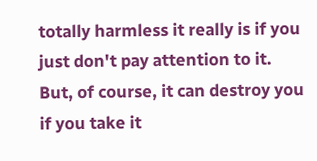totally harmless it really is if you just don't pay attention to it. But, of course, it can destroy you if you take it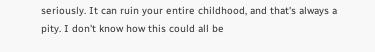seriously. It can ruin your entire childhood, and that's always a pity. I don't know how this could all be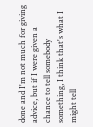done and I'm not much for giving advice, but if I were given a chance to tell somebody something, I think that's what I might tell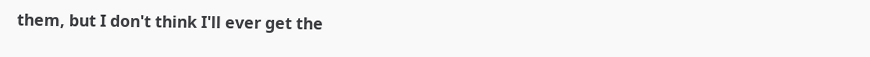them, but I don't think I'll ever get the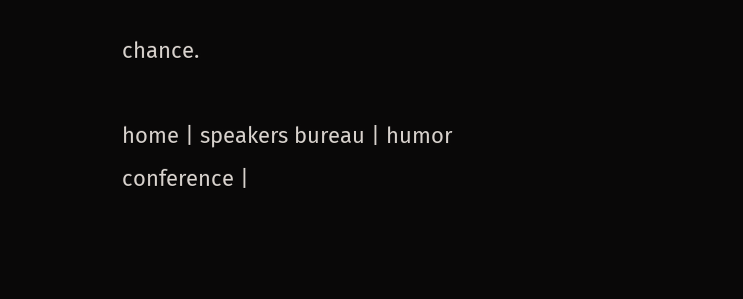chance.

home | speakers bureau | humor conference |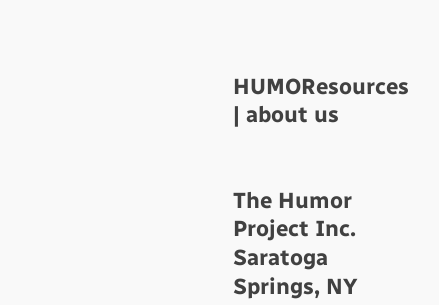HUMOResources | about us


The Humor Project Inc.
Saratoga Springs, NY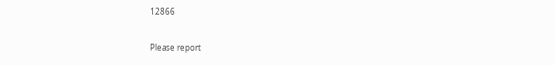12866

Please report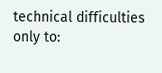technical difficulties only to: